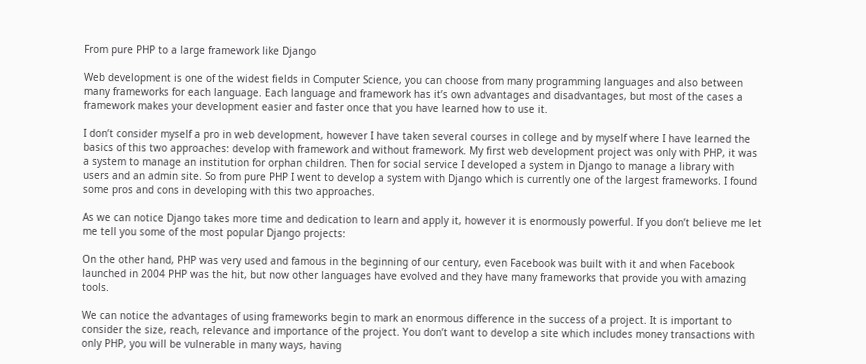From pure PHP to a large framework like Django

Web development is one of the widest fields in Computer Science, you can choose from many programming languages and also between many frameworks for each language. Each language and framework has it’s own advantages and disadvantages, but most of the cases a framework makes your development easier and faster once that you have learned how to use it.

I don’t consider myself a pro in web development, however I have taken several courses in college and by myself where I have learned the basics of this two approaches: develop with framework and without framework. My first web development project was only with PHP, it was a system to manage an institution for orphan children. Then for social service I developed a system in Django to manage a library with users and an admin site. So from pure PHP I went to develop a system with Django which is currently one of the largest frameworks. I found some pros and cons in developing with this two approaches.

As we can notice Django takes more time and dedication to learn and apply it, however it is enormously powerful. If you don’t believe me let me tell you some of the most popular Django projects:

On the other hand, PHP was very used and famous in the beginning of our century, even Facebook was built with it and when Facebook launched in 2004 PHP was the hit, but now other languages have evolved and they have many frameworks that provide you with amazing tools.

We can notice the advantages of using frameworks begin to mark an enormous difference in the success of a project. It is important to consider the size, reach, relevance and importance of the project. You don’t want to develop a site which includes money transactions with only PHP, you will be vulnerable in many ways, having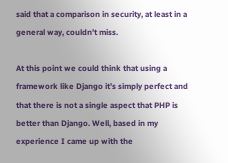said that a comparison in security, at least in a general way, couldn’t miss.

At this point we could think that using a framework like Django it’s simply perfect and that there is not a single aspect that PHP is better than Django. Well, based in my experience I came up with the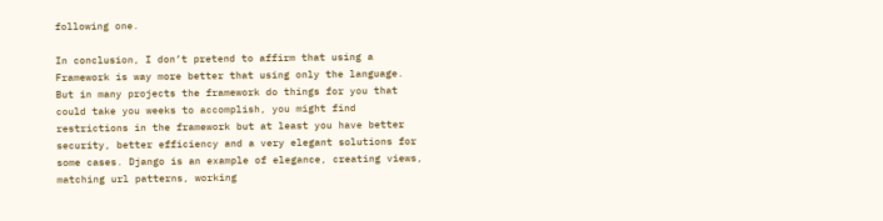following one.

In conclusion, I don’t pretend to affirm that using a Framework is way more better that using only the language. But in many projects the framework do things for you that could take you weeks to accomplish, you might find restrictions in the framework but at least you have better security, better efficiency and a very elegant solutions for some cases. Django is an example of elegance, creating views, matching url patterns, working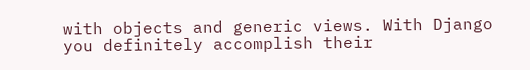with objects and generic views. With Django you definitely accomplish their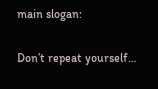main slogan:

Don’t repeat yourself…